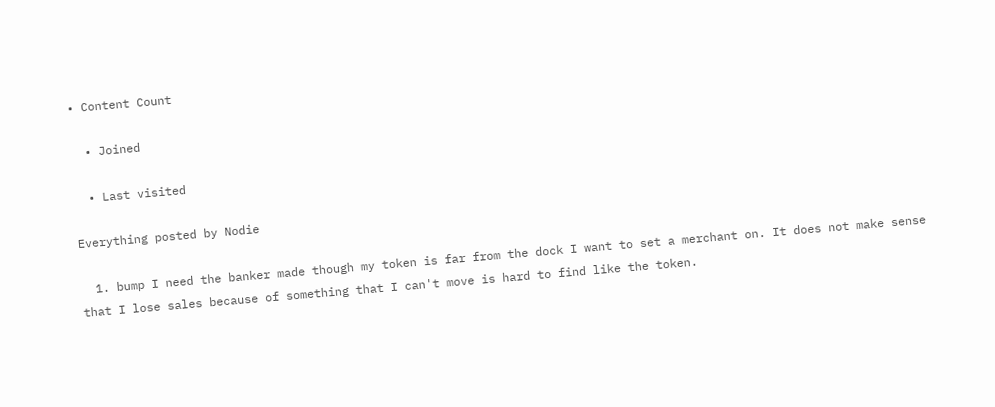• Content Count

  • Joined

  • Last visited

Everything posted by Nodie

  1. bump I need the banker made though my token is far from the dock I want to set a merchant on. It does not make sense that I lose sales because of something that I can't move is hard to find like the token.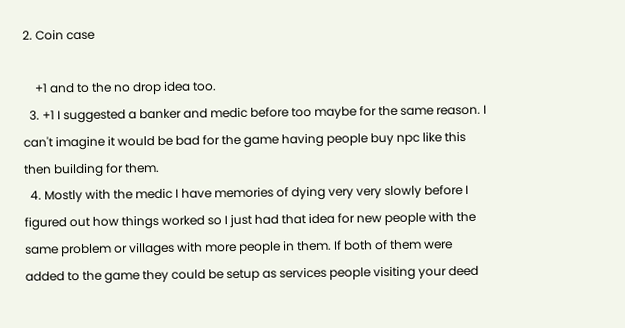2. Coin case

    +1 and to the no drop idea too.
  3. +1 I suggested a banker and medic before too maybe for the same reason. I can't imagine it would be bad for the game having people buy npc like this then building for them.
  4. Mostly with the medic I have memories of dying very very slowly before I figured out how things worked so I just had that idea for new people with the same problem or villages with more people in them. If both of them were added to the game they could be setup as services people visiting your deed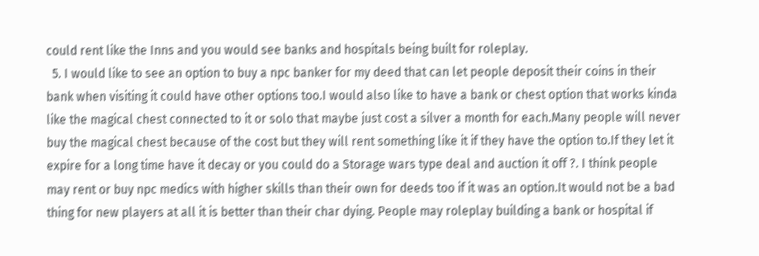could rent like the Inns and you would see banks and hospitals being built for roleplay.
  5. I would like to see an option to buy a npc banker for my deed that can let people deposit their coins in their bank when visiting it could have other options too.I would also like to have a bank or chest option that works kinda like the magical chest connected to it or solo that maybe just cost a silver a month for each.Many people will never buy the magical chest because of the cost but they will rent something like it if they have the option to.If they let it expire for a long time have it decay or you could do a Storage wars type deal and auction it off ?. I think people may rent or buy npc medics with higher skills than their own for deeds too if it was an option.It would not be a bad thing for new players at all it is better than their char dying. People may roleplay building a bank or hospital if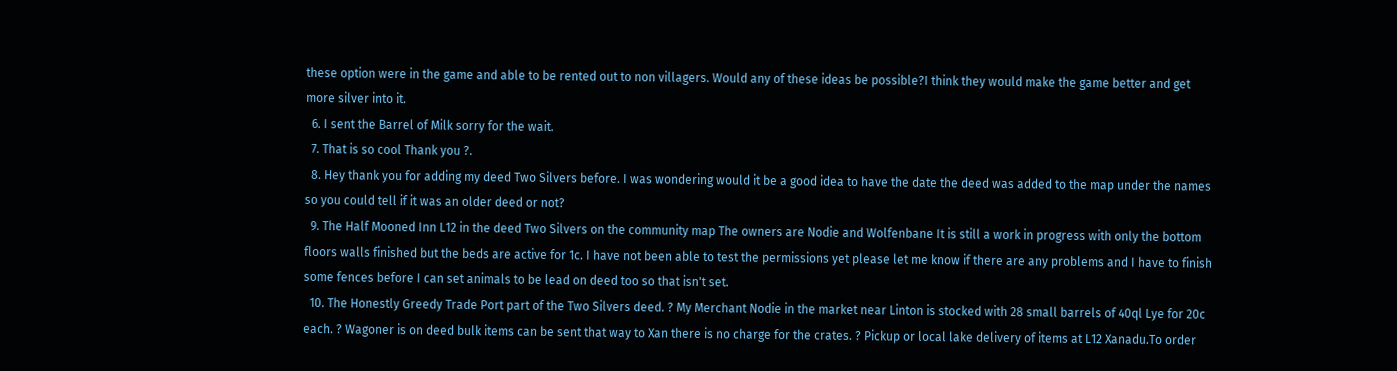these option were in the game and able to be rented out to non villagers. Would any of these ideas be possible?I think they would make the game better and get more silver into it.
  6. I sent the Barrel of Milk sorry for the wait.
  7. That is so cool Thank you ?.
  8. Hey thank you for adding my deed Two Silvers before. I was wondering would it be a good idea to have the date the deed was added to the map under the names so you could tell if it was an older deed or not?
  9. The Half Mooned Inn L12 in the deed Two Silvers on the community map The owners are Nodie and Wolfenbane It is still a work in progress with only the bottom floors walls finished but the beds are active for 1c. I have not been able to test the permissions yet please let me know if there are any problems and I have to finish some fences before I can set animals to be lead on deed too so that isn't set.
  10. The Honestly Greedy Trade Port part of the Two Silvers deed. ? My Merchant Nodie in the market near Linton is stocked with 28 small barrels of 40ql Lye for 20c each. ? Wagoner is on deed bulk items can be sent that way to Xan there is no charge for the crates. ? Pickup or local lake delivery of items at L12 Xanadu.To order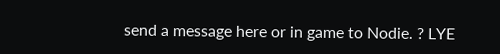send a message here or in game to Nodie. ? LYE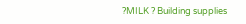?MILK ? Building supplies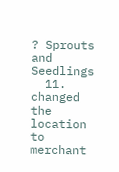? Sprouts and Seedlings
  11. changed the location to merchant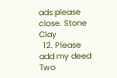ads please close. Stone Clay
  12. Please add my deed Two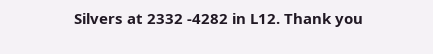Silvers at 2332 -4282 in L12. Thank you